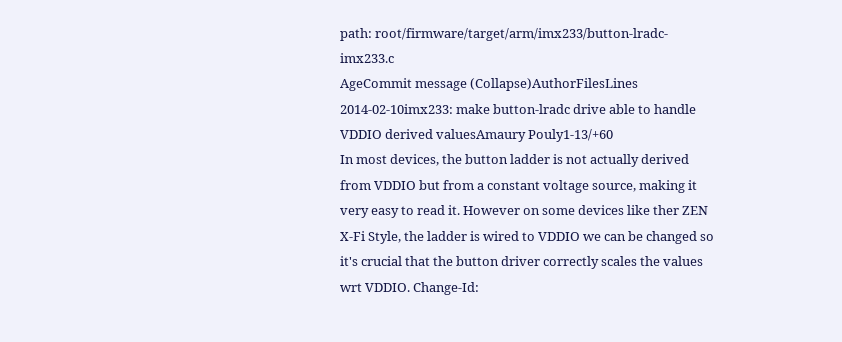path: root/firmware/target/arm/imx233/button-lradc-imx233.c
AgeCommit message (Collapse)AuthorFilesLines
2014-02-10imx233: make button-lradc drive able to handle VDDIO derived valuesAmaury Pouly1-13/+60
In most devices, the button ladder is not actually derived from VDDIO but from a constant voltage source, making it very easy to read it. However on some devices like ther ZEN X-Fi Style, the ladder is wired to VDDIO we can be changed so it's crucial that the button driver correctly scales the values wrt VDDIO. Change-Id: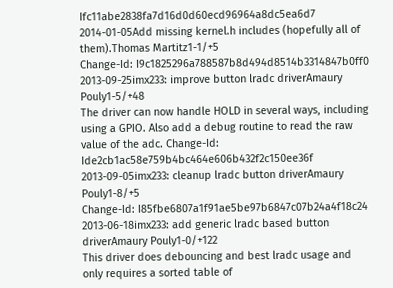Ifc11abe2838fa7d16d0d60ecd96964a8dc5ea6d7
2014-01-05Add missing kernel.h includes (hopefully all of them).Thomas Martitz1-1/+5
Change-Id: I9c1825296a788587b8d494d8514b3314847b0ff0
2013-09-25imx233: improve button lradc driverAmaury Pouly1-5/+48
The driver can now handle HOLD in several ways, including using a GPIO. Also add a debug routine to read the raw value of the adc. Change-Id: Ide2cb1ac58e759b4bc464e606b432f2c150ee36f
2013-09-05imx233: cleanup lradc button driverAmaury Pouly1-8/+5
Change-Id: I85fbe6807a1f91ae5be97b6847c07b24a4f18c24
2013-06-18imx233: add generic lradc based button driverAmaury Pouly1-0/+122
This driver does debouncing and best lradc usage and only requires a sorted table of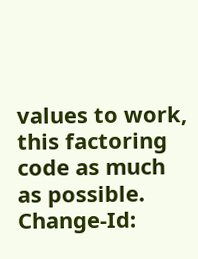values to work, this factoring code as much as possible. Change-Id: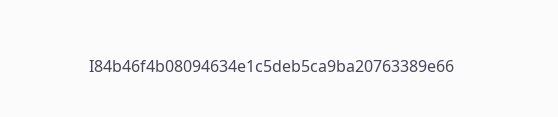I84b46f4b08094634e1c5deb5ca9ba20763389e66